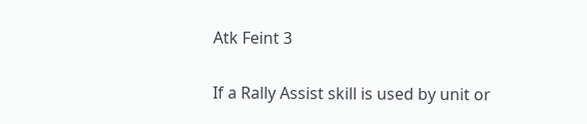Atk Feint 3

If a Rally Assist skill is used by unit or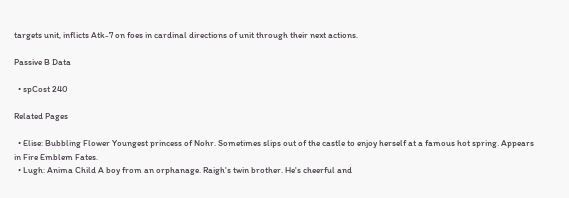targets unit, inflicts Atk-7 on foes in cardinal directions of unit through their next actions.

Passive B Data

  • spCost 240

Related Pages

  • Elise: Bubbling Flower Youngest princess of Nohr. Sometimes slips out of the castle to enjoy herself at a famous hot spring. Appears in Fire Emblem Fates.
  • Lugh: Anima Child A boy from an orphanage. Raigh's twin brother. He's cheerful and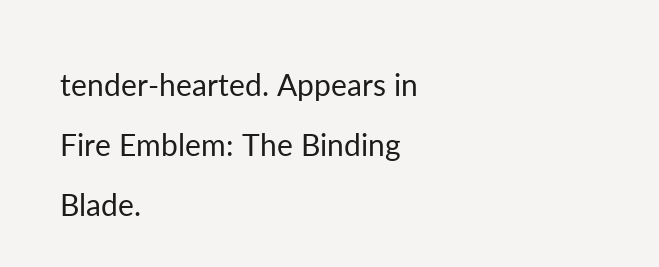tender-hearted. Appears in Fire Emblem: The Binding Blade.